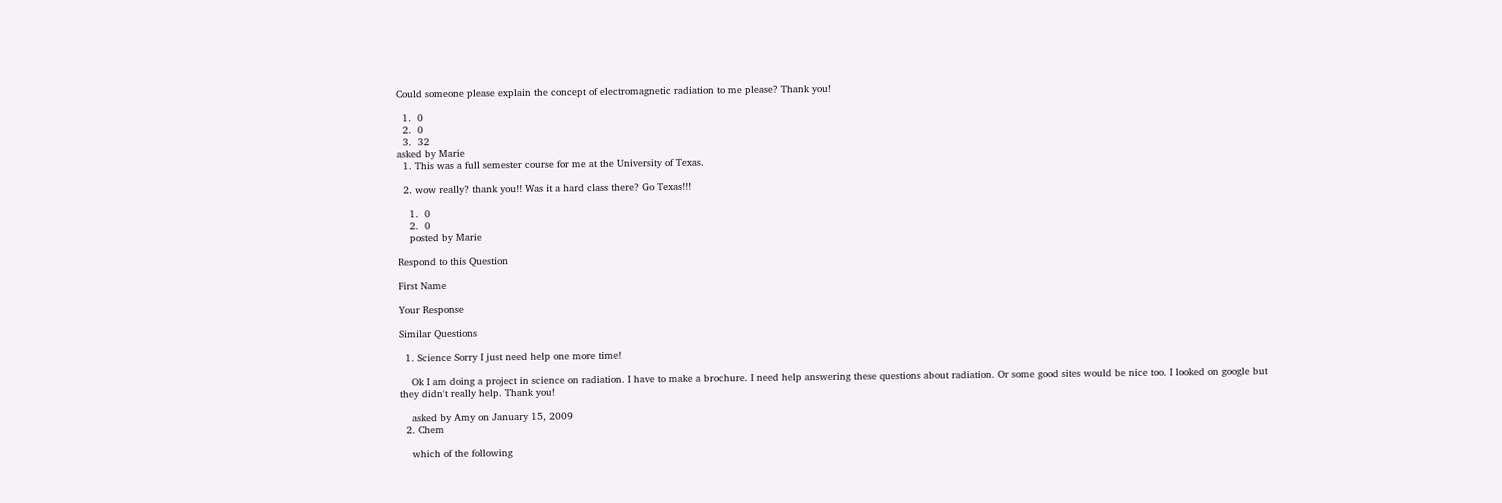Could someone please explain the concept of electromagnetic radiation to me please? Thank you!

  1.  0
  2.  0
  3.  32
asked by Marie
  1. This was a full semester course for me at the University of Texas.

  2. wow really? thank you!! Was it a hard class there? Go Texas!!!

    1.  0
    2.  0
    posted by Marie

Respond to this Question

First Name

Your Response

Similar Questions

  1. Science Sorry I just need help one more time!

    Ok I am doing a project in science on radiation. I have to make a brochure. I need help answering these questions about radiation. Or some good sites would be nice too. I looked on google but they didn't really help. Thank you!

    asked by Amy on January 15, 2009
  2. Chem

    which of the following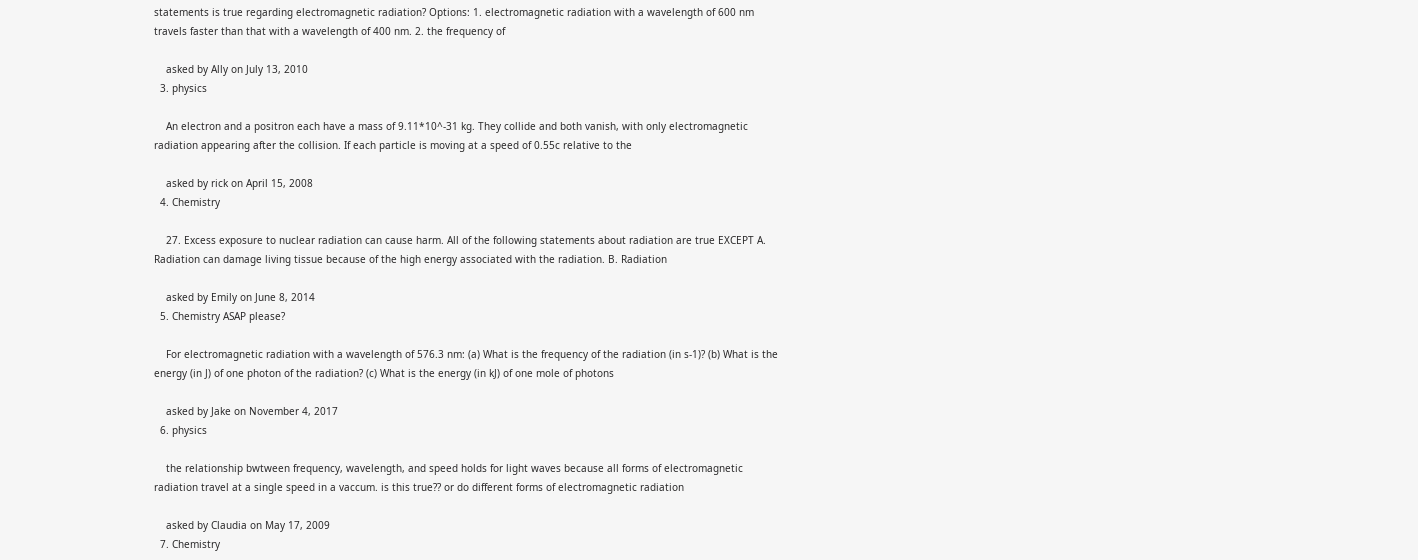statements is true regarding electromagnetic radiation? Options: 1. electromagnetic radiation with a wavelength of 600 nm travels faster than that with a wavelength of 400 nm. 2. the frequency of

    asked by Ally on July 13, 2010
  3. physics

    An electron and a positron each have a mass of 9.11*10^-31 kg. They collide and both vanish, with only electromagnetic radiation appearing after the collision. If each particle is moving at a speed of 0.55c relative to the

    asked by rick on April 15, 2008
  4. Chemistry

    27. Excess exposure to nuclear radiation can cause harm. All of the following statements about radiation are true EXCEPT A. Radiation can damage living tissue because of the high energy associated with the radiation. B. Radiation

    asked by Emily on June 8, 2014
  5. Chemistry ASAP please?

    For electromagnetic radiation with a wavelength of 576.3 nm: (a) What is the frequency of the radiation (in s-1)? (b) What is the energy (in J) of one photon of the radiation? (c) What is the energy (in kJ) of one mole of photons

    asked by Jake on November 4, 2017
  6. physics

    the relationship bwtween frequency, wavelength, and speed holds for light waves because all forms of electromagnetic radiation travel at a single speed in a vaccum. is this true?? or do different forms of electromagnetic radiation

    asked by Claudia on May 17, 2009
  7. Chemistry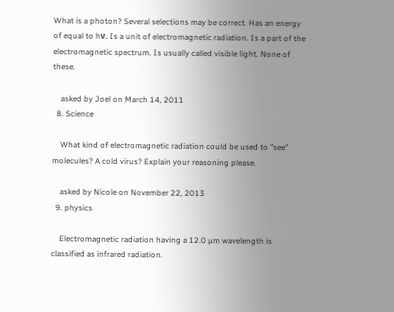What is a photon? Several selections may be correct. Has an energy of equal to hν. Is a unit of electromagnetic radiation. Is a part of the electromagnetic spectrum. Is usually called visible light. None of these.

    asked by Joel on March 14, 2011
  8. Science

    What kind of electromagnetic radiation could be used to "see" molecules? A cold virus? Explain your reasoning please.

    asked by Nicole on November 22, 2013
  9. physics

    Electromagnetic radiation having a 12.0 µm wavelength is classified as infrared radiation.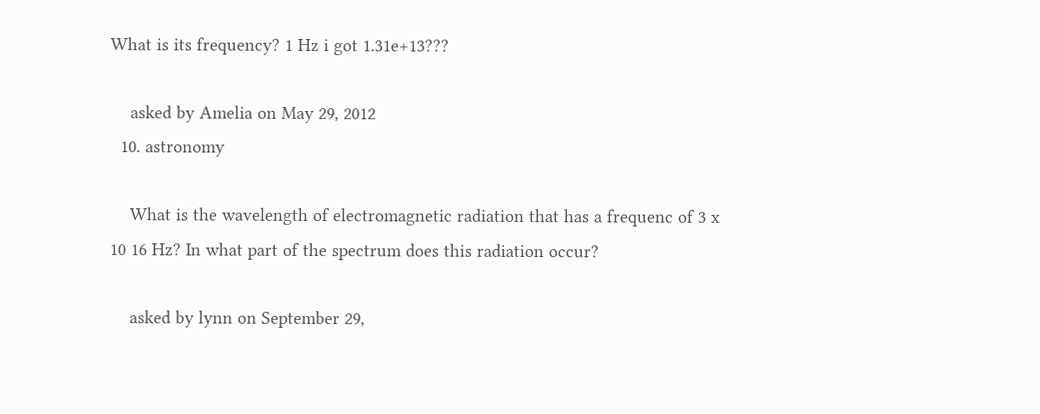What is its frequency? 1 Hz i got 1.31e+13???

    asked by Amelia on May 29, 2012
  10. astronomy

    What is the wavelength of electromagnetic radiation that has a frequenc of 3 x 10 16 Hz? In what part of the spectrum does this radiation occur?

    asked by lynn on September 29,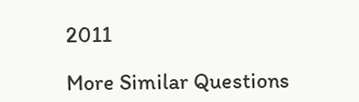2011

More Similar Questions